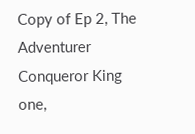Copy of Ep 2, The Adventurer Conqueror King one,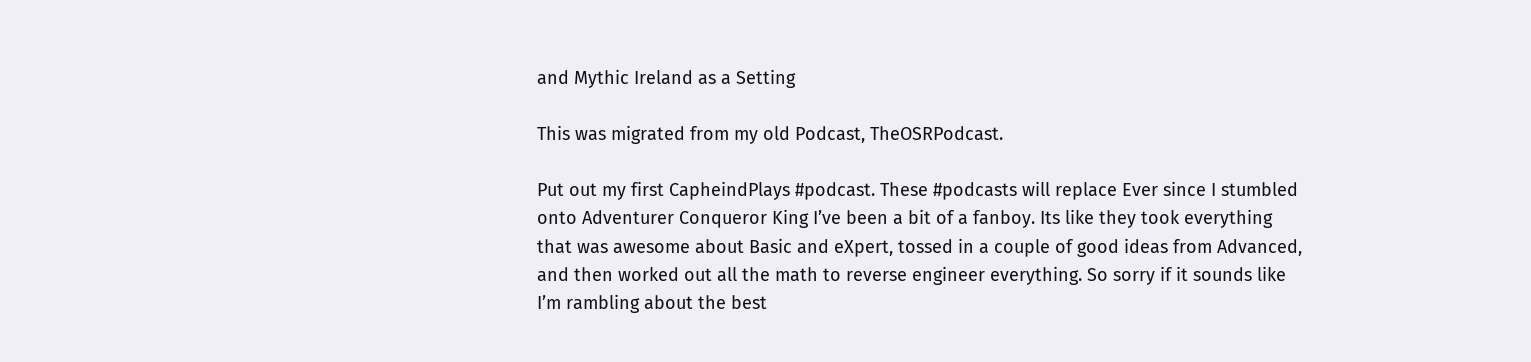and Mythic Ireland as a Setting

This was migrated from my old Podcast, TheOSRPodcast.

Put out my first CapheindPlays #podcast. These #podcasts will replace Ever since I stumbled onto Adventurer Conqueror King I’ve been a bit of a fanboy. Its like they took everything that was awesome about Basic and eXpert, tossed in a couple of good ideas from Advanced, and then worked out all the math to reverse engineer everything. So sorry if it sounds like I’m rambling about the best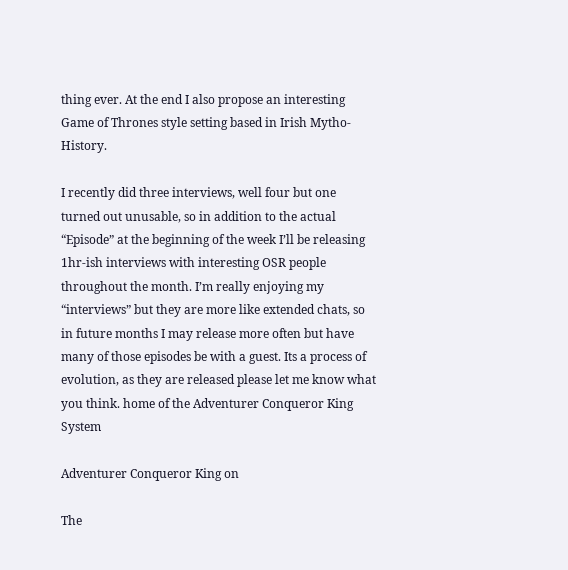thing ever. At the end I also propose an interesting Game of Thrones style setting based in Irish Mytho-History.

I recently did three interviews, well four but one turned out unusable, so in addition to the actual “Episode” at the beginning of the week I’ll be releasing 1hr-ish interviews with interesting OSR people throughout the month. I’m really enjoying my “interviews” but they are more like extended chats, so in future months I may release more often but have many of those episodes be with a guest. Its a process of evolution, as they are released please let me know what you think. home of the Adventurer Conqueror King System

Adventurer Conqueror King on

The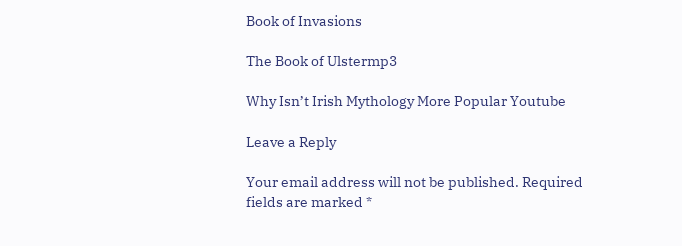Book of Invasions

The Book of Ulstermp3

Why Isn’t Irish Mythology More Popular Youtube

Leave a Reply

Your email address will not be published. Required fields are marked *